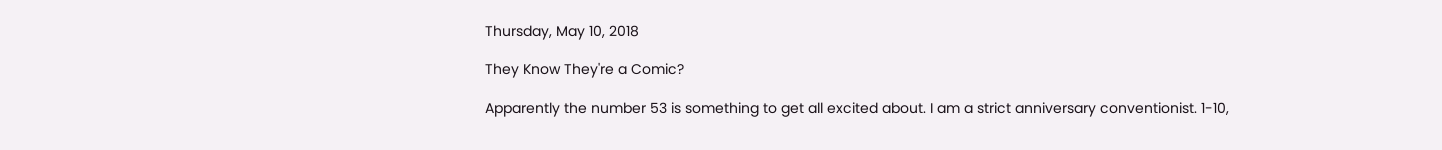Thursday, May 10, 2018

They Know They're a Comic?

Apparently the number 53 is something to get all excited about. I am a strict anniversary conventionist. 1-10,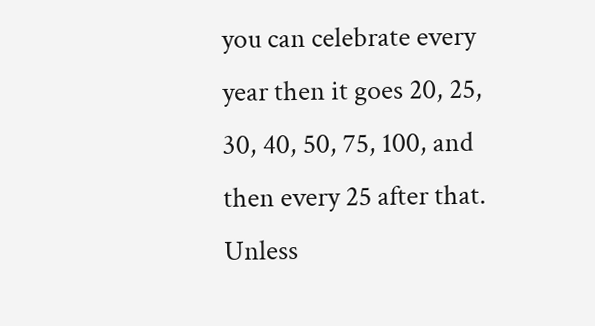you can celebrate every year then it goes 20, 25, 30, 40, 50, 75, 100, and then every 25 after that. Unless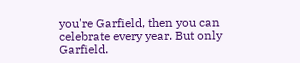you're Garfield, then you can celebrate every year. But only Garfield.